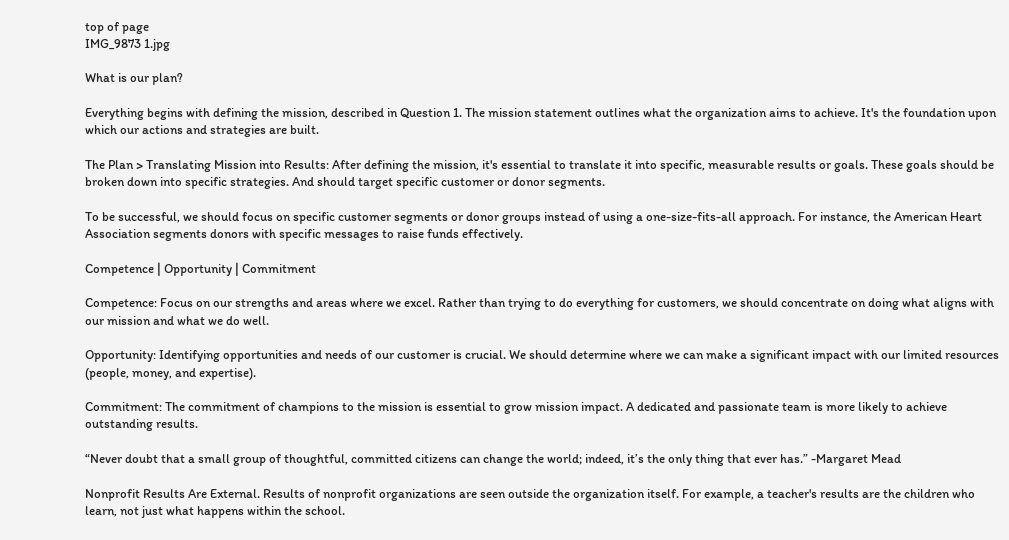top of page
IMG_9873 1.jpg

What is our plan?

Everything begins with defining the mission, described in Question 1. The mission statement outlines what the organization aims to achieve. It's the foundation upon which our actions and strategies are built.

The Plan > Translating Mission into Results: After defining the mission, it's essential to translate it into specific, measurable results or goals. These goals should be broken down into specific strategies. And should target specific customer or donor segments.

To be successful, we should focus on specific customer segments or donor groups instead of using a one-size-fits-all approach. For instance, the American Heart Association segments donors with specific messages to raise funds effectively.

Competence | Opportunity | Commitment

Competence: Focus on our strengths and areas where we excel. Rather than trying to do everything for customers, we should concentrate on doing what aligns with our mission and what we do well.

Opportunity: Identifying opportunities and needs of our customer is crucial. We should determine where we can make a significant impact with our limited resources (people, money, and expertise).

Commitment: The commitment of champions to the mission is essential to grow mission impact. A dedicated and passionate team is more likely to achieve outstanding results.

“Never doubt that a small group of thoughtful, committed citizens can change the world; indeed, it’s the only thing that ever has.” -Margaret Mead

Nonprofit Results Are External. Results of nonprofit organizations are seen outside the organization itself. For example, a teacher's results are the children who learn, not just what happens within the school.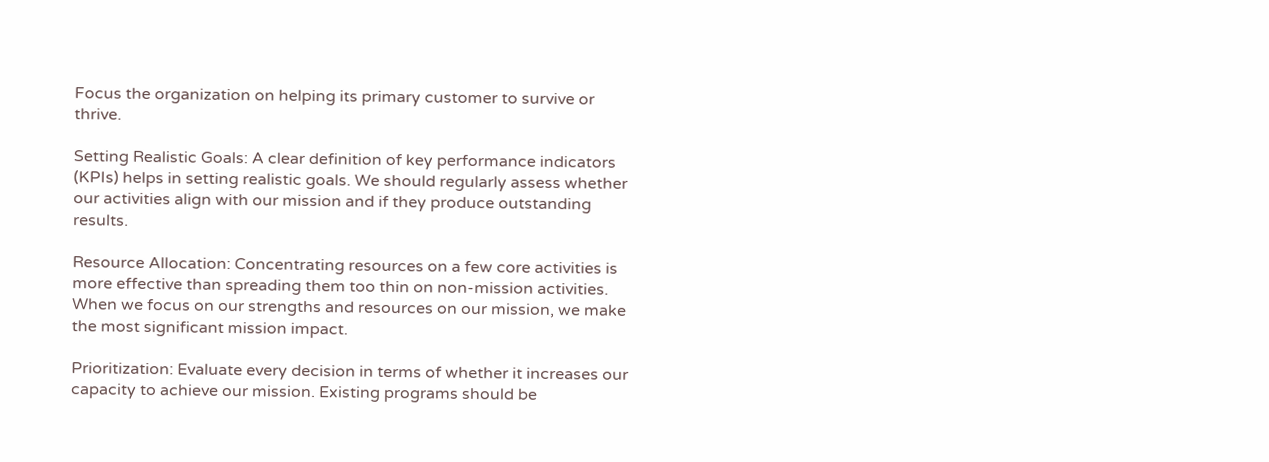Focus the organization on helping its primary customer to survive or thrive.

Setting Realistic Goals: A clear definition of key performance indicators (KPIs) helps in setting realistic goals. We should regularly assess whether our activities align with our mission and if they produce outstanding results.

Resource Allocation: Concentrating resources on a few core activities is more effective than spreading them too thin on non-mission activities. When we focus on our strengths and resources on our mission, we make the most significant mission impact.

Prioritization: Evaluate every decision in terms of whether it increases our capacity to achieve our mission. Existing programs should be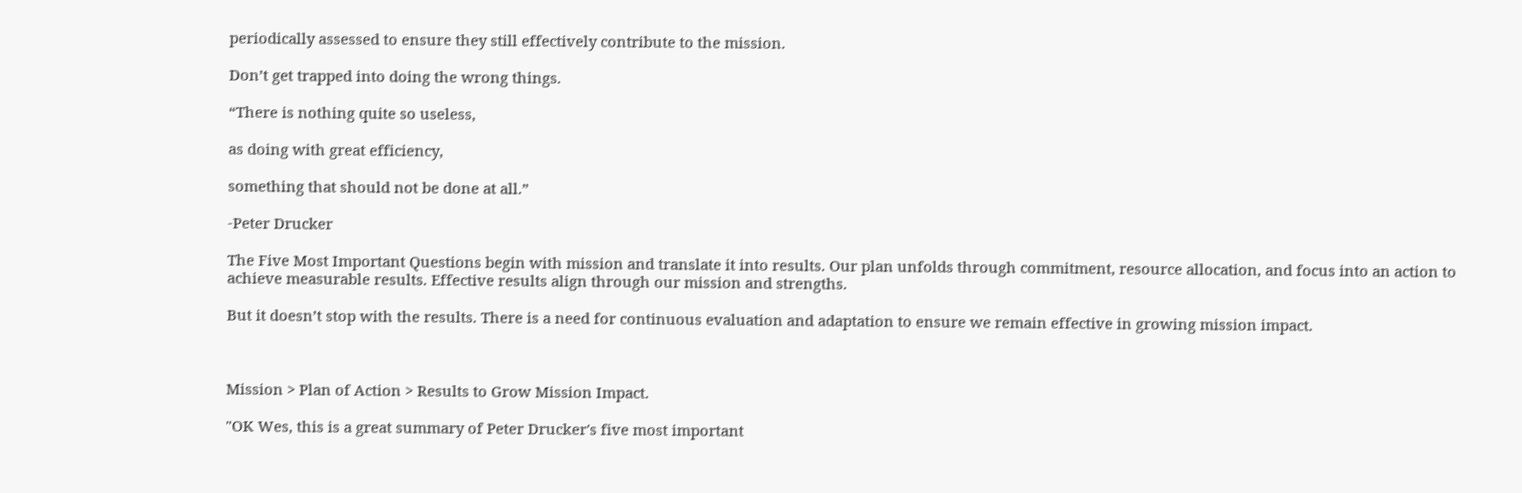periodically assessed to ensure they still effectively contribute to the mission.

Don’t get trapped into doing the wrong things.

“There is nothing quite so useless,

as doing with great efficiency,

something that should not be done at all.”

-Peter Drucker

The Five Most Important Questions begin with mission and translate it into results. Our plan unfolds through commitment, resource allocation, and focus into an action to achieve measurable results. Effective results align through our mission and strengths.

But it doesn’t stop with the results. There is a need for continuous evaluation and adaptation to ensure we remain effective in growing mission impact.



Mission > Plan of Action > Results to Grow Mission Impact.

"OK Wes, this is a great summary of Peter Drucker's five most important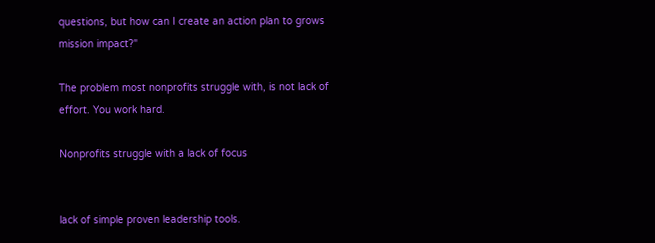questions, but how can I create an action plan to grows mission impact?"

The problem most nonprofits struggle with, is not lack of effort. You work hard.

Nonprofits struggle with a lack of focus


lack of simple proven leadership tools.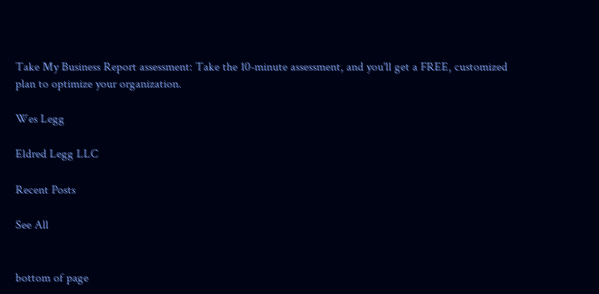Take My Business Report assessment: Take the 10-minute assessment, and you'll get a FREE, customized plan to optimize your organization.

Wes Legg

Eldred Legg LLC

Recent Posts

See All


bottom of page